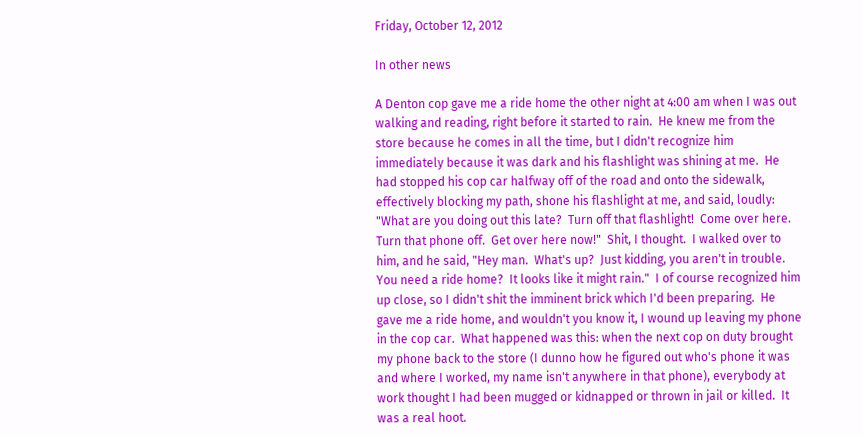Friday, October 12, 2012

In other news

A Denton cop gave me a ride home the other night at 4:00 am when I was out walking and reading, right before it started to rain.  He knew me from the store because he comes in all the time, but I didn't recognize him immediately because it was dark and his flashlight was shining at me.  He had stopped his cop car halfway off of the road and onto the sidewalk, effectively blocking my path, shone his flashlight at me, and said, loudly: "What are you doing out this late?  Turn off that flashlight!  Come over here.  Turn that phone off.  Get over here now!"  Shit, I thought.  I walked over to him, and he said, "Hey man.  What's up?  Just kidding, you aren't in trouble.  You need a ride home?  It looks like it might rain."  I of course recognized him up close, so I didn't shit the imminent brick which I'd been preparing.  He gave me a ride home, and wouldn't you know it, I wound up leaving my phone in the cop car.  What happened was this: when the next cop on duty brought my phone back to the store (I dunno how he figured out who's phone it was and where I worked, my name isn't anywhere in that phone), everybody at work thought I had been mugged or kidnapped or thrown in jail or killed.  It was a real hoot.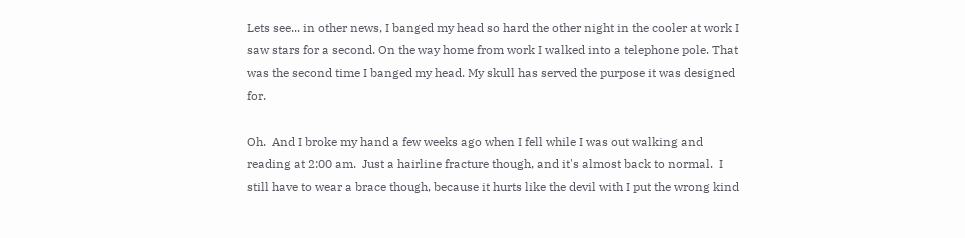Lets see... in other news, I banged my head so hard the other night in the cooler at work I saw stars for a second. On the way home from work I walked into a telephone pole. That was the second time I banged my head. My skull has served the purpose it was designed for.

Oh.  And I broke my hand a few weeks ago when I fell while I was out walking and reading at 2:00 am.  Just a hairline fracture though, and it's almost back to normal.  I still have to wear a brace though, because it hurts like the devil with I put the wrong kind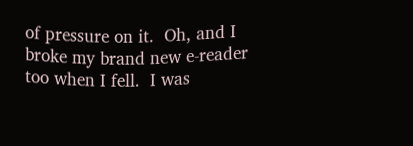of pressure on it.  Oh, and I broke my brand new e-reader too when I fell.  I was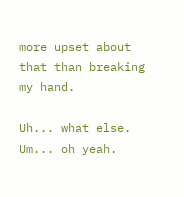more upset about that than breaking my hand.

Uh... what else.  Um... oh yeah.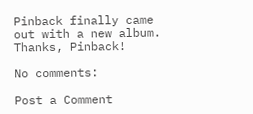Pinback finally came out with a new album.  Thanks, Pinback!

No comments:

Post a Comment